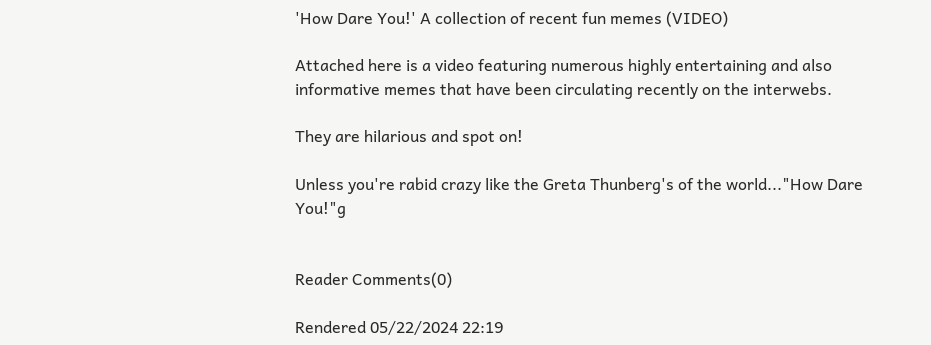'How Dare You!' A collection of recent fun memes (VIDEO)

Attached here is a video featuring numerous highly entertaining and also informative memes that have been circulating recently on the interwebs.

They are hilarious and spot on!

Unless you're rabid crazy like the Greta Thunberg's of the world..."How Dare You!"g


Reader Comments(0)

Rendered 05/22/2024 22:19